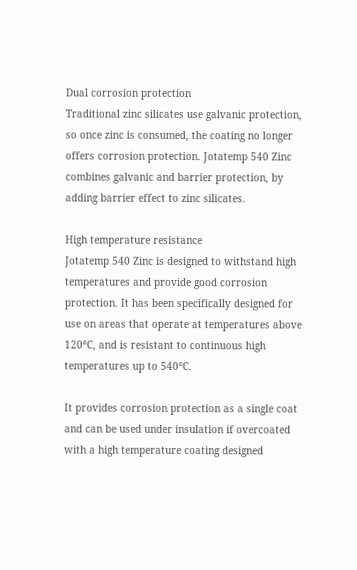Dual corrosion protection
Traditional zinc silicates use galvanic protection, so once zinc is consumed, the coating no longer offers corrosion protection. Jotatemp 540 Zinc combines galvanic and barrier protection, by adding barrier effect to zinc silicates.

High temperature resistance
Jotatemp 540 Zinc is designed to withstand high temperatures and provide good corrosion protection. It has been specifically designed for use on areas that operate at temperatures above 120°C, and is resistant to continuous high temperatures up to 540°C.

It provides corrosion protection as a single coat and can be used under insulation if overcoated with a high temperature coating designed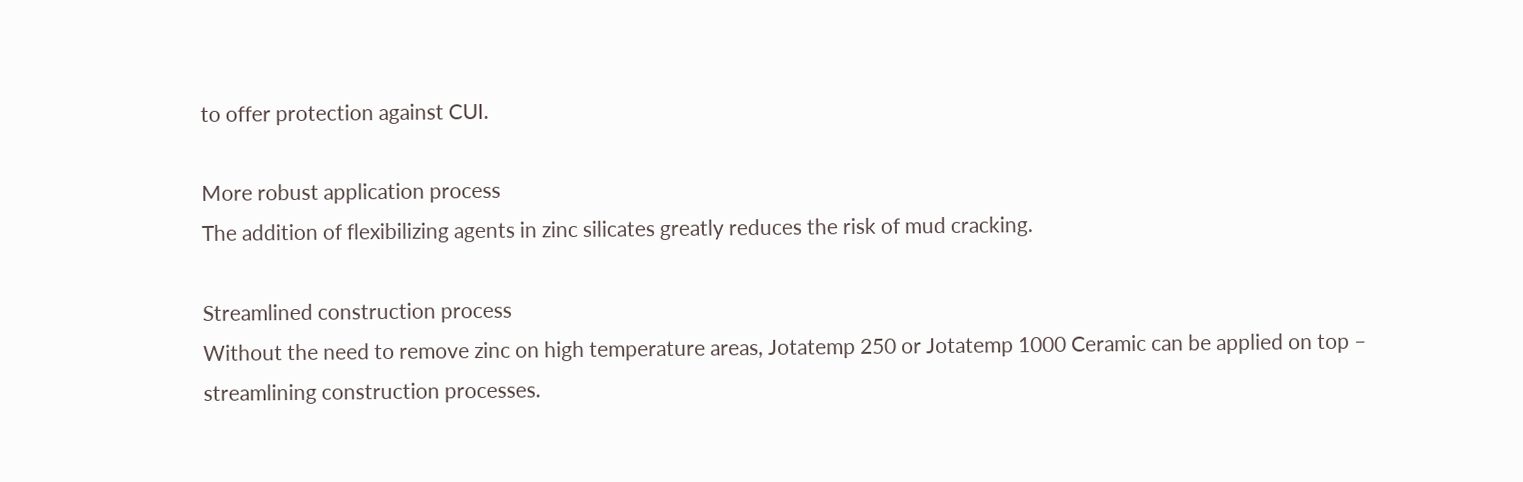to offer protection against CUI.

More robust application process
The addition of flexibilizing agents in zinc silicates greatly reduces the risk of mud cracking.

Streamlined construction process
Without the need to remove zinc on high temperature areas, Jotatemp 250 or Jotatemp 1000 Ceramic can be applied on top – streamlining construction processes.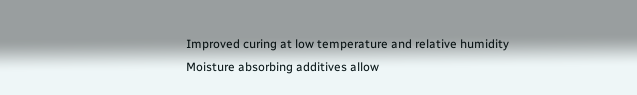Improved curing at low temperature and relative humidity
Moisture absorbing additives allow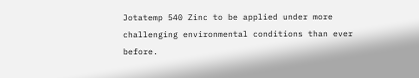Jotatemp 540 Zinc to be applied under more challenging environmental conditions than ever before.